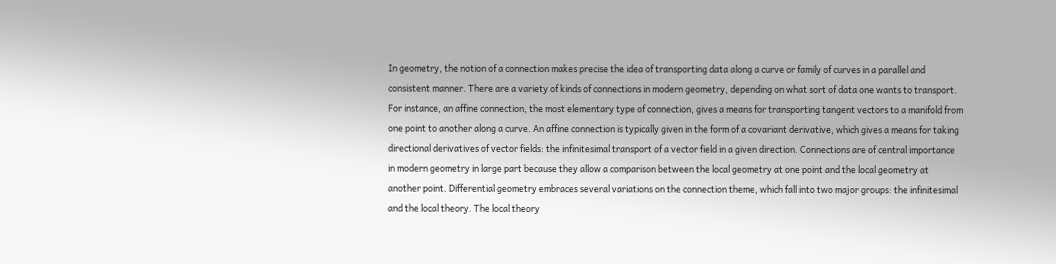In geometry, the notion of a connection makes precise the idea of transporting data along a curve or family of curves in a parallel and consistent manner. There are a variety of kinds of connections in modern geometry, depending on what sort of data one wants to transport. For instance, an affine connection, the most elementary type of connection, gives a means for transporting tangent vectors to a manifold from one point to another along a curve. An affine connection is typically given in the form of a covariant derivative, which gives a means for taking directional derivatives of vector fields: the infinitesimal transport of a vector field in a given direction. Connections are of central importance in modern geometry in large part because they allow a comparison between the local geometry at one point and the local geometry at another point. Differential geometry embraces several variations on the connection theme, which fall into two major groups: the infinitesimal and the local theory. The local theory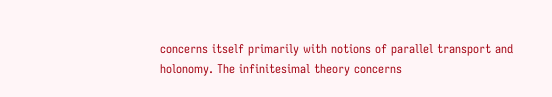concerns itself primarily with notions of parallel transport and holonomy. The infinitesimal theory concerns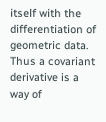itself with the differentiation of geometric data. Thus a covariant derivative is a way of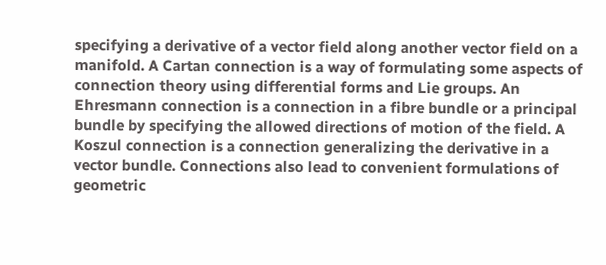specifying a derivative of a vector field along another vector field on a manifold. A Cartan connection is a way of formulating some aspects of connection theory using differential forms and Lie groups. An Ehresmann connection is a connection in a fibre bundle or a principal bundle by specifying the allowed directions of motion of the field. A Koszul connection is a connection generalizing the derivative in a vector bundle. Connections also lead to convenient formulations of geometric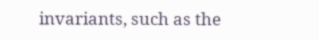invariants, such as the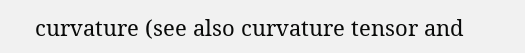curvature (see also curvature tensor and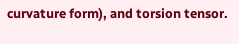curvature form), and torsion tensor.